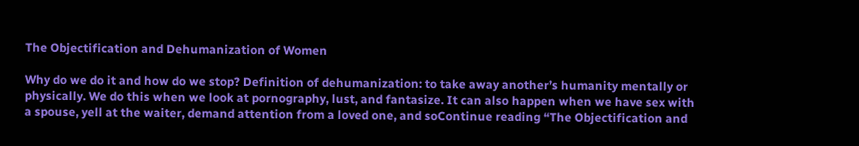The Objectification and Dehumanization of Women

Why do we do it and how do we stop? Definition of dehumanization: to take away another’s humanity mentally or physically. We do this when we look at pornography, lust, and fantasize. It can also happen when we have sex with a spouse, yell at the waiter, demand attention from a loved one, and soContinue reading “The Objectification and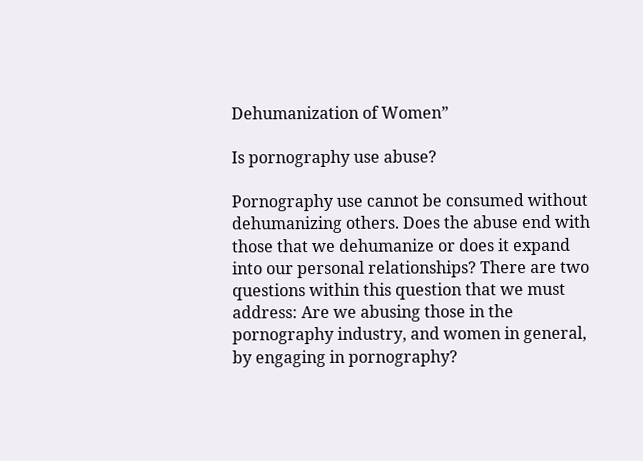Dehumanization of Women”

Is pornography use abuse?

Pornography use cannot be consumed without dehumanizing others. Does the abuse end with those that we dehumanize or does it expand into our personal relationships? There are two questions within this question that we must address: Are we abusing those in the pornography industry, and women in general, by engaging in pornography?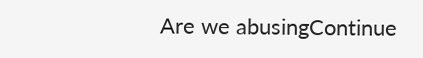Are we abusingContinue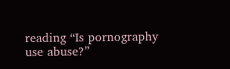reading “Is pornography use abuse?”